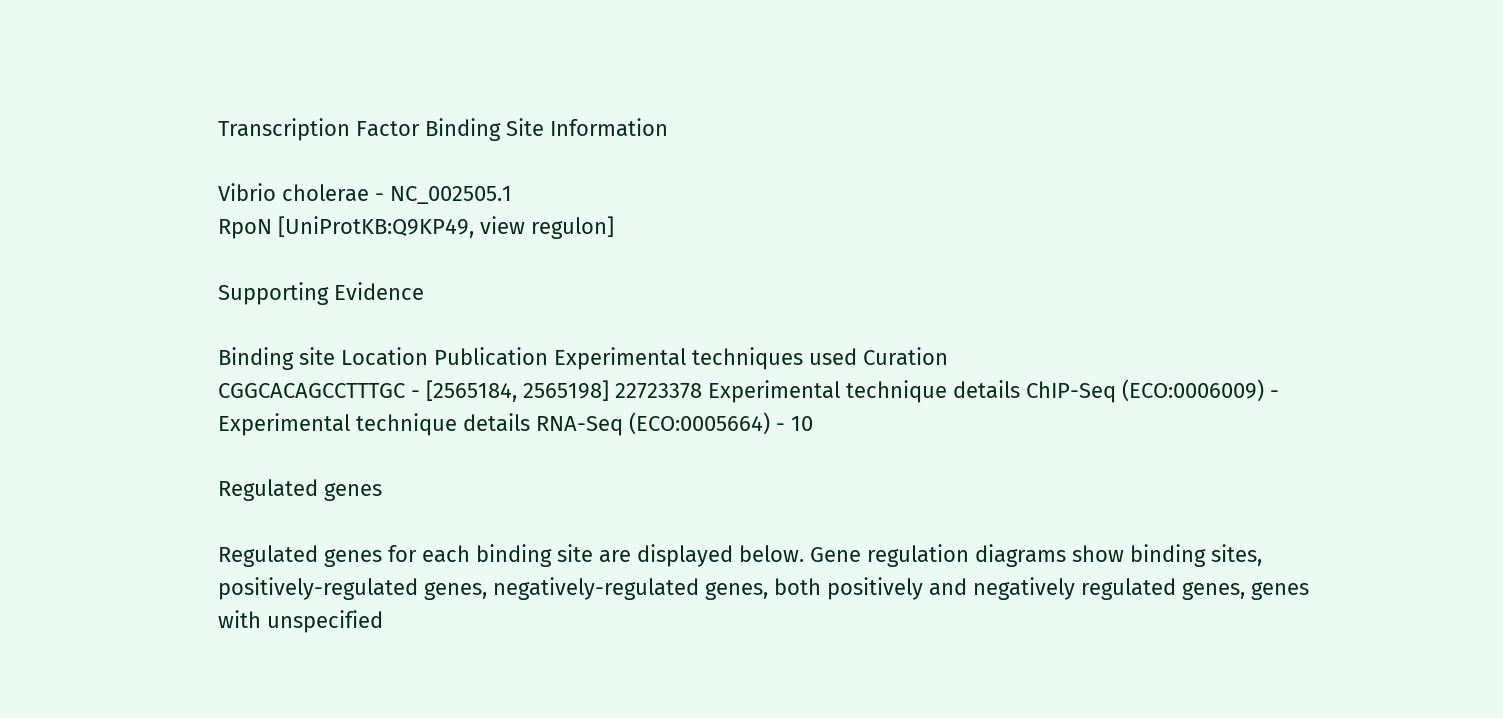Transcription Factor Binding Site Information

Vibrio cholerae - NC_002505.1
RpoN [UniProtKB:Q9KP49, view regulon]

Supporting Evidence

Binding site Location Publication Experimental techniques used Curation
CGGCACAGCCTTTGC - [2565184, 2565198] 22723378 Experimental technique details ChIP-Seq (ECO:0006009) - Experimental technique details RNA-Seq (ECO:0005664) - 10

Regulated genes

Regulated genes for each binding site are displayed below. Gene regulation diagrams show binding sites, positively-regulated genes, negatively-regulated genes, both positively and negatively regulated genes, genes with unspecified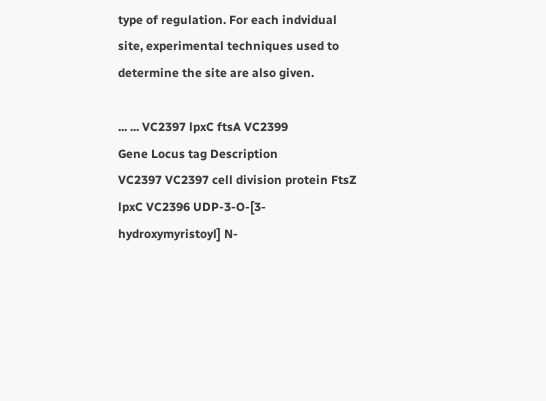type of regulation. For each indvidual site, experimental techniques used to determine the site are also given.

... ... VC2397 lpxC ftsA VC2399
Gene Locus tag Description
VC2397 VC2397 cell division protein FtsZ
lpxC VC2396 UDP-3-O-[3-hydroxymyristoyl] N-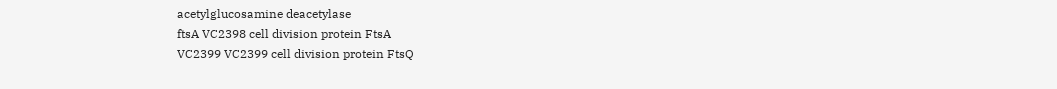acetylglucosamine deacetylase
ftsA VC2398 cell division protein FtsA
VC2399 VC2399 cell division protein FtsQ